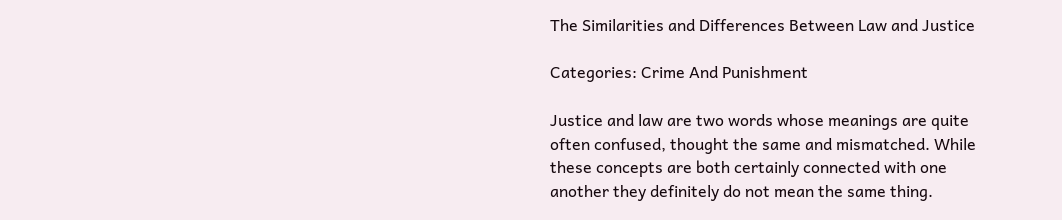The Similarities and Differences Between Law and Justice

Categories: Crime And Punishment

Justice and law are two words whose meanings are quite often confused, thought the same and mismatched. While these concepts are both certainly connected with one another they definitely do not mean the same thing.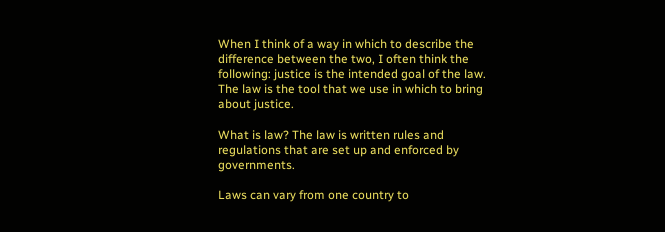When I think of a way in which to describe the difference between the two, I often think the following: justice is the intended goal of the law. The law is the tool that we use in which to bring about justice.

What is law? The law is written rules and regulations that are set up and enforced by governments.

Laws can vary from one country to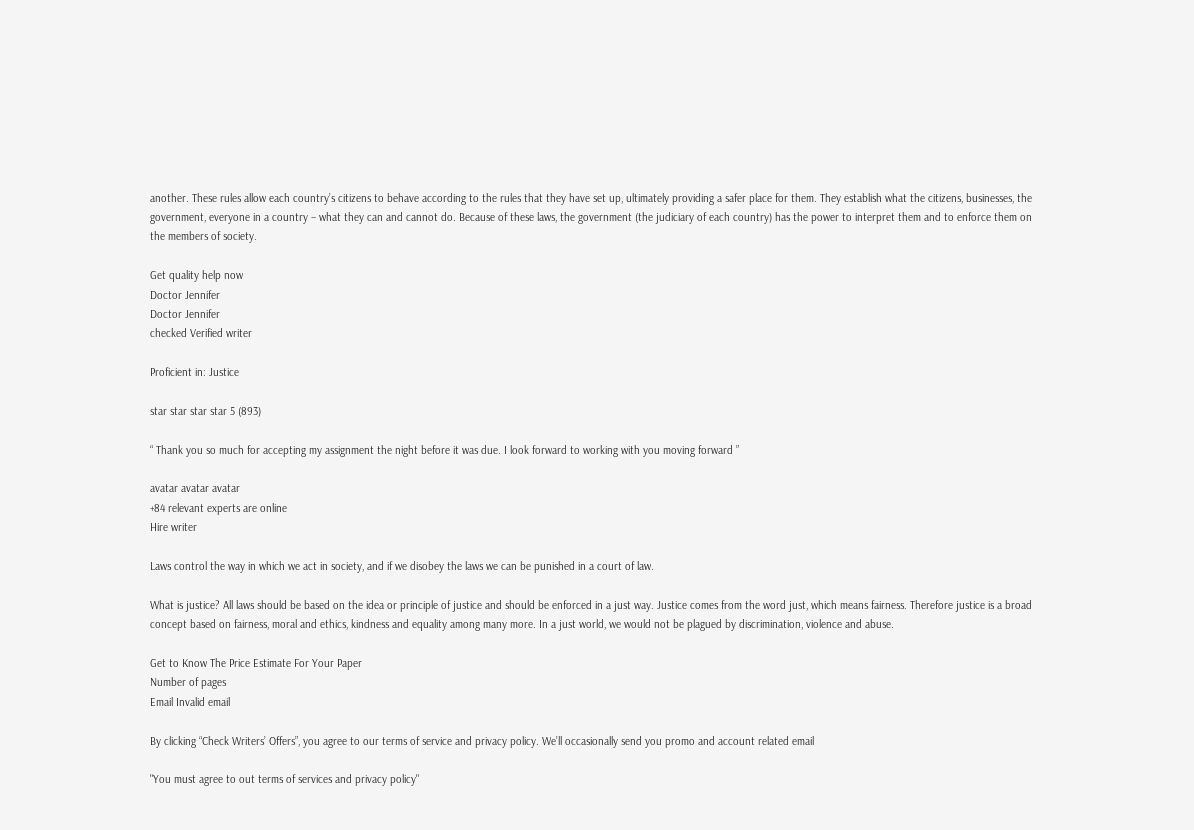another. These rules allow each country’s citizens to behave according to the rules that they have set up, ultimately providing a safer place for them. They establish what the citizens, businesses, the government, everyone in a country – what they can and cannot do. Because of these laws, the government (the judiciary of each country) has the power to interpret them and to enforce them on the members of society.

Get quality help now
Doctor Jennifer
Doctor Jennifer
checked Verified writer

Proficient in: Justice

star star star star 5 (893)

“ Thank you so much for accepting my assignment the night before it was due. I look forward to working with you moving forward ”

avatar avatar avatar
+84 relevant experts are online
Hire writer

Laws control the way in which we act in society, and if we disobey the laws we can be punished in a court of law.

What is justice? All laws should be based on the idea or principle of justice and should be enforced in a just way. Justice comes from the word just, which means fairness. Therefore justice is a broad concept based on fairness, moral and ethics, kindness and equality among many more. In a just world, we would not be plagued by discrimination, violence and abuse.

Get to Know The Price Estimate For Your Paper
Number of pages
Email Invalid email

By clicking “Check Writers’ Offers”, you agree to our terms of service and privacy policy. We’ll occasionally send you promo and account related email

"You must agree to out terms of services and privacy policy"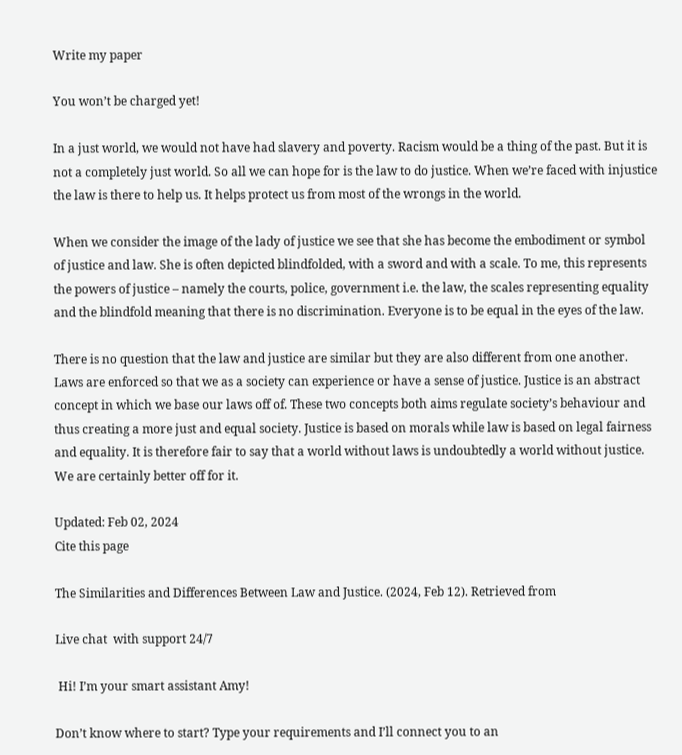Write my paper

You won’t be charged yet!

In a just world, we would not have had slavery and poverty. Racism would be a thing of the past. But it is not a completely just world. So all we can hope for is the law to do justice. When we’re faced with injustice the law is there to help us. It helps protect us from most of the wrongs in the world.

When we consider the image of the lady of justice we see that she has become the embodiment or symbol of justice and law. She is often depicted blindfolded, with a sword and with a scale. To me, this represents the powers of justice – namely the courts, police, government i.e. the law, the scales representing equality and the blindfold meaning that there is no discrimination. Everyone is to be equal in the eyes of the law.

There is no question that the law and justice are similar but they are also different from one another. Laws are enforced so that we as a society can experience or have a sense of justice. Justice is an abstract concept in which we base our laws off of. These two concepts both aims regulate society’s behaviour and thus creating a more just and equal society. Justice is based on morals while law is based on legal fairness and equality. It is therefore fair to say that a world without laws is undoubtedly a world without justice. We are certainly better off for it.

Updated: Feb 02, 2024
Cite this page

The Similarities and Differences Between Law and Justice. (2024, Feb 12). Retrieved from

Live chat  with support 24/7

 Hi! I’m your smart assistant Amy!

Don’t know where to start? Type your requirements and I’ll connect you to an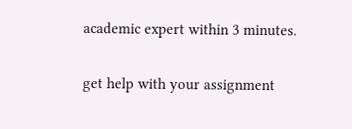academic expert within 3 minutes.

get help with your assignment